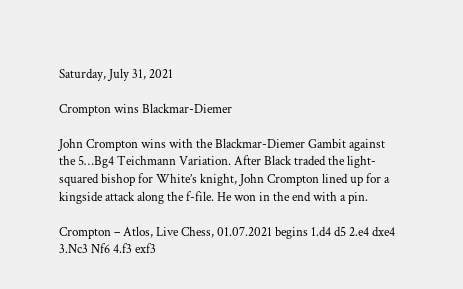Saturday, July 31, 2021

Crompton wins Blackmar-Diemer

John Crompton wins with the Blackmar-Diemer Gambit against the 5…Bg4 Teichmann Variation. After Black traded the light-squared bishop for White’s knight, John Crompton lined up for a kingside attack along the f-file. He won in the end with a pin.

Crompton – Atlos, Live Chess, 01.07.2021 begins 1.d4 d5 2.e4 dxe4 3.Nc3 Nf6 4.f3 exf3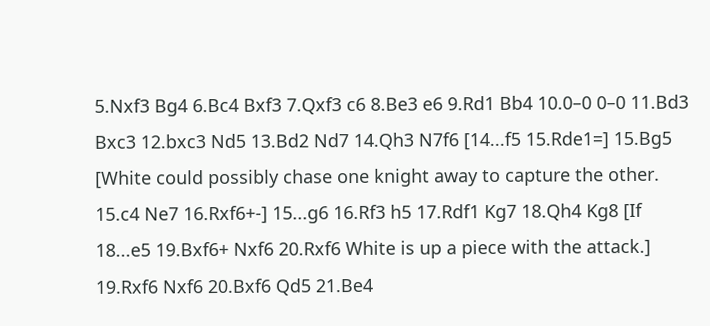5.Nxf3 Bg4 6.Bc4 Bxf3 7.Qxf3 c6 8.Be3 e6 9.Rd1 Bb4 10.0–0 0–0 11.Bd3 Bxc3 12.bxc3 Nd5 13.Bd2 Nd7 14.Qh3 N7f6 [14...f5 15.Rde1=] 15.Bg5 [White could possibly chase one knight away to capture the other. 15.c4 Ne7 16.Rxf6+-] 15...g6 16.Rf3 h5 17.Rdf1 Kg7 18.Qh4 Kg8 [If 18...e5 19.Bxf6+ Nxf6 20.Rxf6 White is up a piece with the attack.] 19.Rxf6 Nxf6 20.Bxf6 Qd5 21.Be4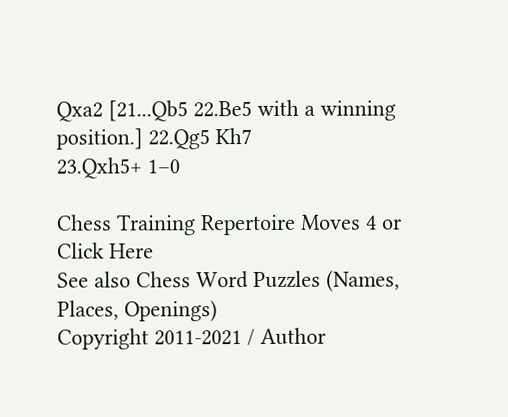Qxa2 [21...Qb5 22.Be5 with a winning position.] 22.Qg5 Kh7
23.Qxh5+ 1–0

Chess Training Repertoire Moves 4 or Click Here
See also Chess Word Puzzles (Names, Places, Openings)
Copyright 2011-2021 / Author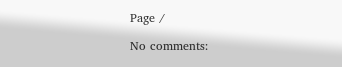Page /

No comments: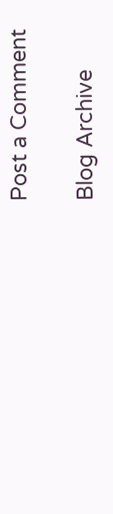Post a Comment

Blog Archive